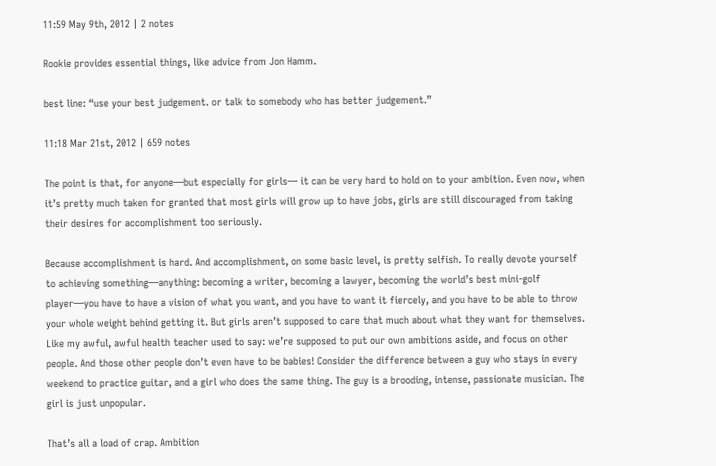11:59 May 9th, 2012 | 2 notes

Rookie provides essential things, like advice from Jon Hamm.

best line: “use your best judgement. or talk to somebody who has better judgement.”

11:18 Mar 21st, 2012 | 659 notes

The point is that, for anyone—but especially for girls— it can be very hard to hold on to your ambition. Even now, when it’s pretty much taken for granted that most girls will grow up to have jobs, girls are still discouraged from taking their desires for accomplishment too seriously.

Because accomplishment is hard. And accomplishment, on some basic level, is pretty selfish. To really devote yourself to achieving something—anything: becoming a writer, becoming a lawyer, becoming the world’s best mini-golf player—you have to have a vision of what you want, and you have to want it fiercely, and you have to be able to throw your whole weight behind getting it. But girls aren’t supposed to care that much about what they want for themselves. Like my awful, awful health teacher used to say: we’re supposed to put our own ambitions aside, and focus on other people. And those other people don’t even have to be babies! Consider the difference between a guy who stays in every weekend to practice guitar, and a girl who does the same thing. The guy is a brooding, intense, passionate musician. The girl is just unpopular.

That’s all a load of crap. Ambition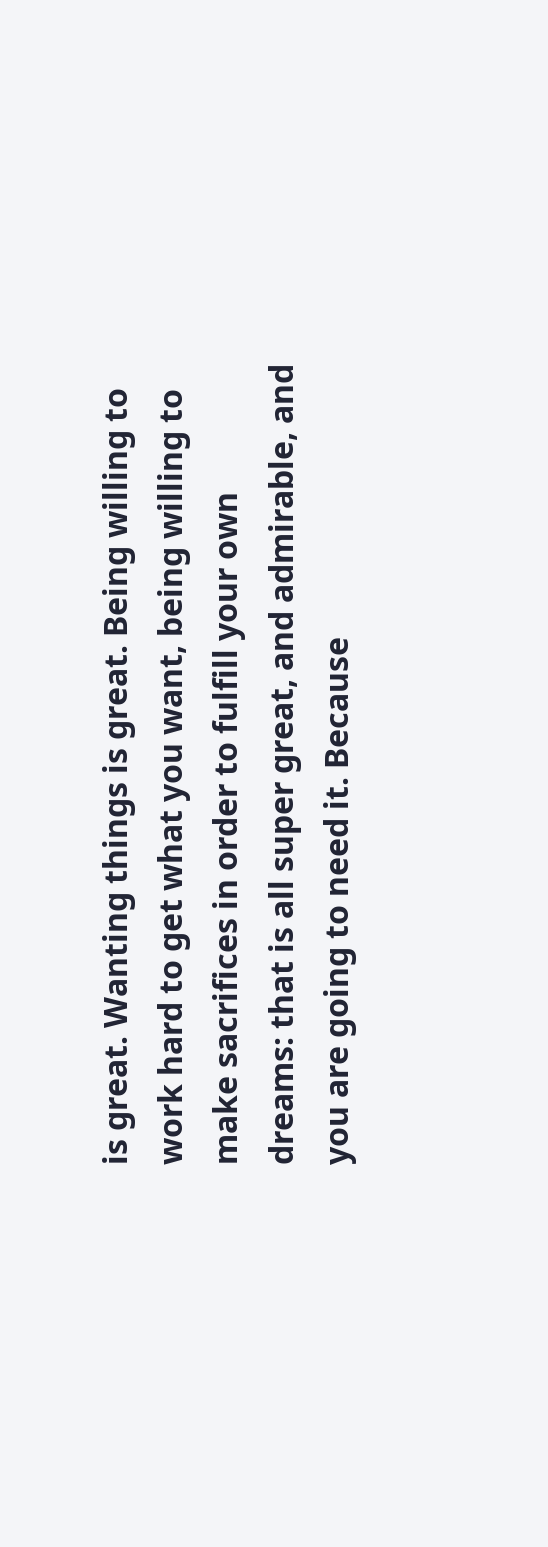is great. Wanting things is great. Being willing to work hard to get what you want, being willing to make sacrifices in order to fulfill your own dreams: that is all super great, and admirable, and you are going to need it. Because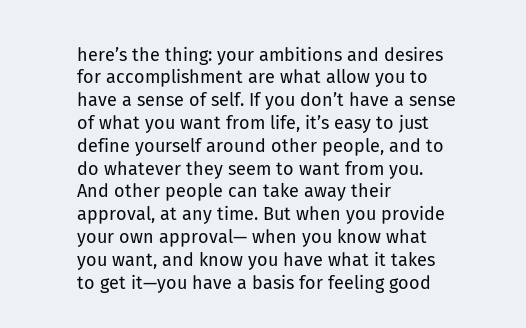here’s the thing: your ambitions and desires for accomplishment are what allow you to have a sense of self. If you don’t have a sense of what you want from life, it’s easy to just define yourself around other people, and to do whatever they seem to want from you. And other people can take away their approval, at any time. But when you provide your own approval— when you know what you want, and know you have what it takes to get it—you have a basis for feeling good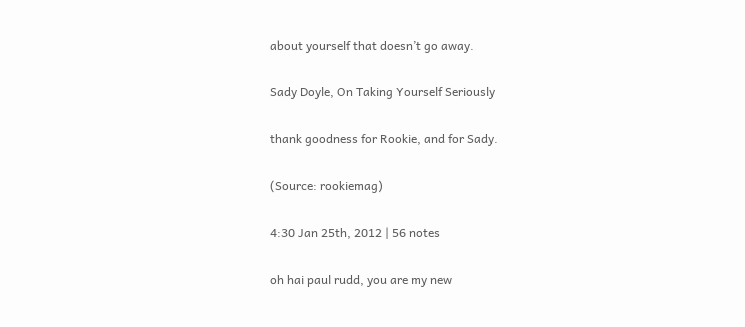about yourself that doesn’t go away.

Sady Doyle, On Taking Yourself Seriously

thank goodness for Rookie, and for Sady.

(Source: rookiemag)

4:30 Jan 25th, 2012 | 56 notes

oh hai paul rudd, you are my new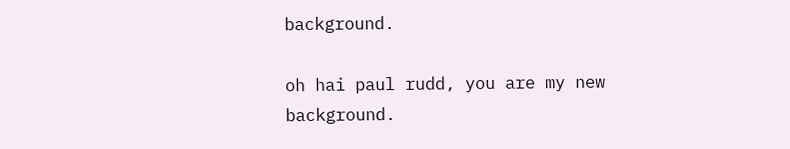background.

oh hai paul rudd, you are my new background.